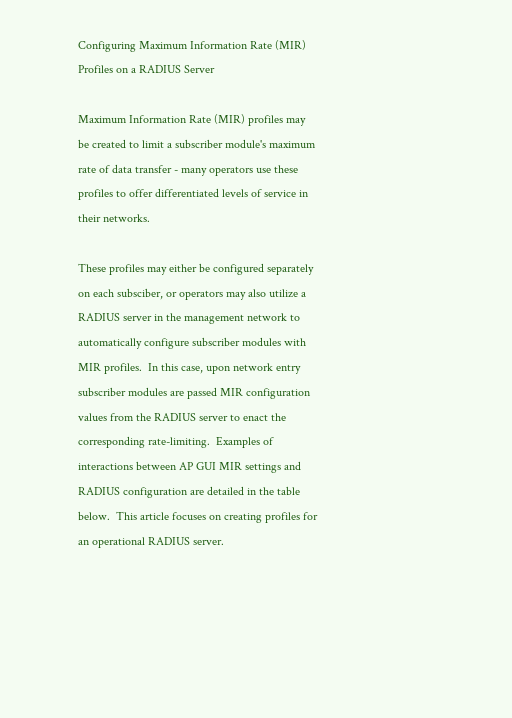Configuring Maximum Information Rate (MIR) Profiles on a RADIUS Server

Maximum Information Rate (MIR) profiles may be created to limit a subscriber module's maximum rate of data transfer - many operators use these profiles to offer differentiated levels of service in their networks.

These profiles may either be configured separately on each subsciber, or operators may also utilize a RADIUS server in the management network to automatically configure subscriber modules with MIR profiles.  In this case, upon network entry subscriber modules are passed MIR configuration values from the RADIUS server to enact the corresponding rate-limiting.  Examples of interactions between AP GUI MIR settings and RADIUS configuration are detailed in the table below.  This article focuses on creating profiles for an operational RADIUS server.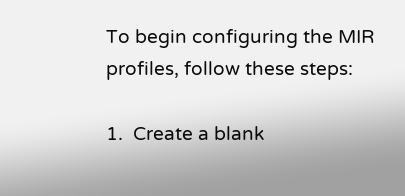To begin configuring the MIR profiles, follow these steps:

1.  Create a blank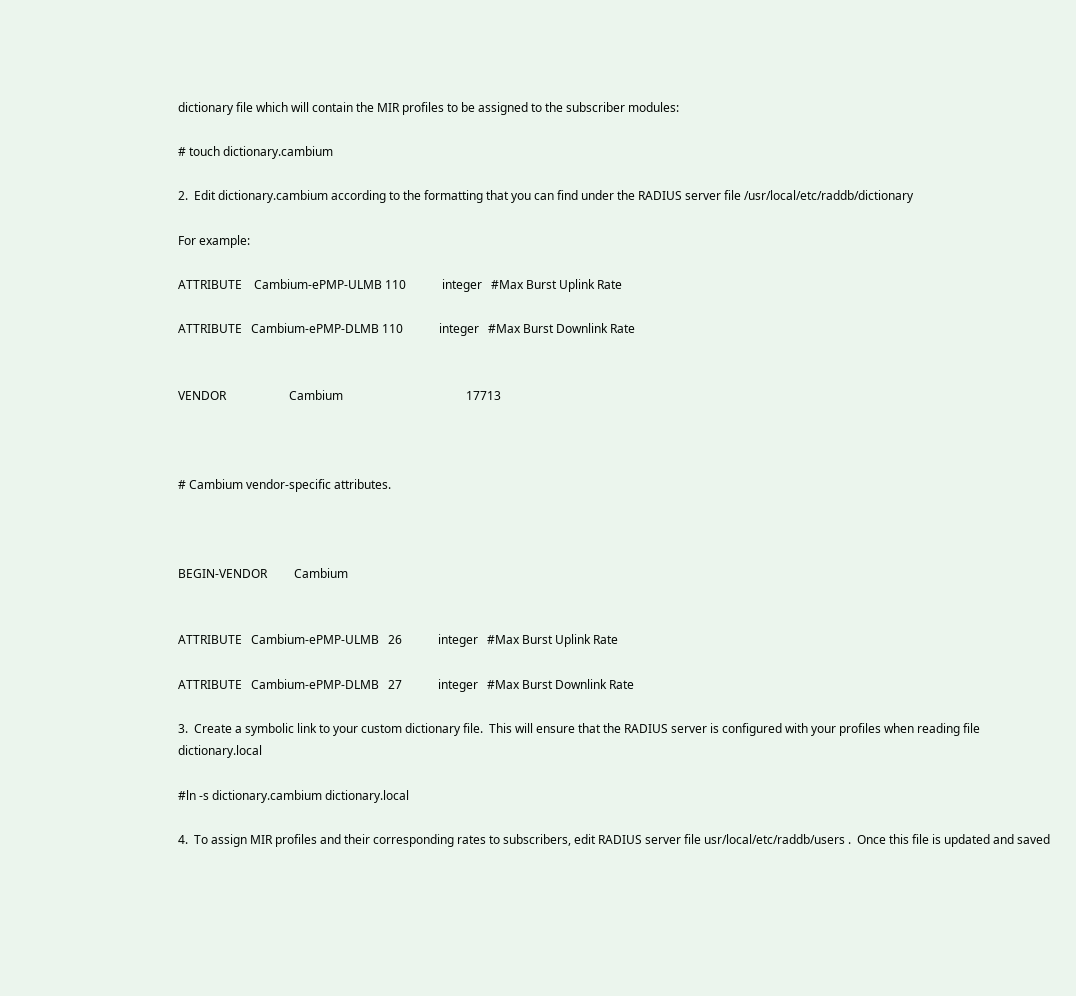dictionary file which will contain the MIR profiles to be assigned to the subscriber modules:

# touch dictionary.cambium

2.  Edit dictionary.cambium according to the formatting that you can find under the RADIUS server file /usr/local/etc/raddb/dictionary

For example:

ATTRIBUTE    Cambium-ePMP-ULMB 110            integer   #Max Burst Uplink Rate

ATTRIBUTE   Cambium-ePMP-DLMB 110            integer   #Max Burst Downlink Rate


VENDOR                     Cambium                                         17713



# Cambium vendor-specific attributes.



BEGIN-VENDOR         Cambium


ATTRIBUTE   Cambium-ePMP-ULMB   26            integer   #Max Burst Uplink Rate

ATTRIBUTE   Cambium-ePMP-DLMB   27            integer   #Max Burst Downlink Rate

3.  Create a symbolic link to your custom dictionary file.  This will ensure that the RADIUS server is configured with your profiles when reading file dictionary.local

#ln -s dictionary.cambium dictionary.local

4.  To assign MIR profiles and their corresponding rates to subscribers, edit RADIUS server file usr/local/etc/raddb/users .  Once this file is updated and saved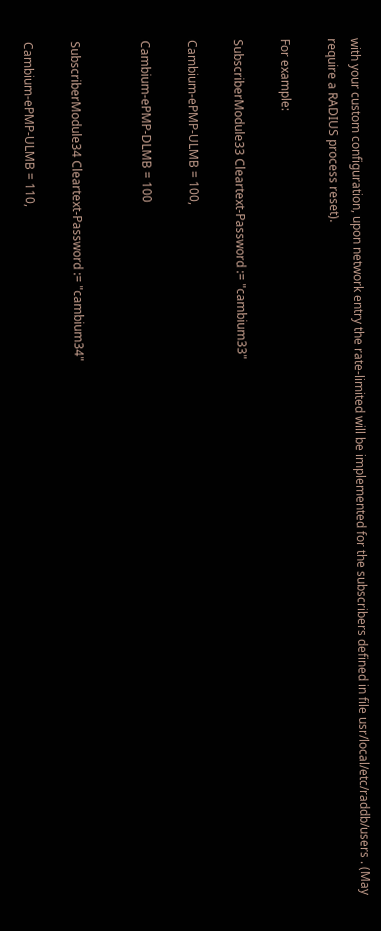with your custom configuration, upon network entry the rate-limited will be implemented for the subscribers defined in file usr/local/etc/raddb/users . (May require a RADIUS process reset).

For example:

SubscriberModule33 Cleartext-Password := "cambium33"

Cambium-ePMP-ULMB = 100,

Cambium-ePMP-DLMB = 100


SubscriberModule34 Cleartext-Password := "cambium34"

Cambium-ePMP-ULMB = 110,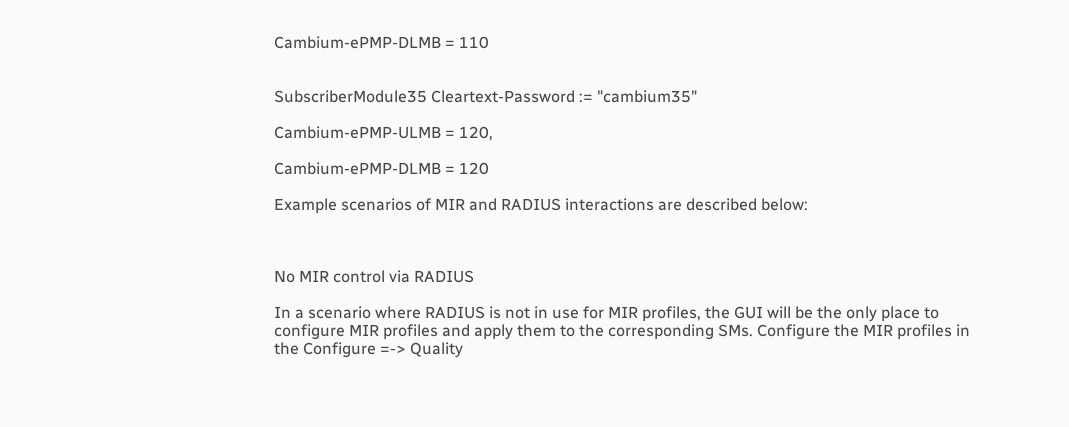Cambium-ePMP-DLMB = 110


SubscriberModule35 Cleartext-Password := "cambium35"

Cambium-ePMP-ULMB = 120,

Cambium-ePMP-DLMB = 120

Example scenarios of MIR and RADIUS interactions are described below:



No MIR control via RADIUS

In a scenario where RADIUS is not in use for MIR profiles, the GUI will be the only place to configure MIR profiles and apply them to the corresponding SMs. Configure the MIR profiles in the Configure =-> Quality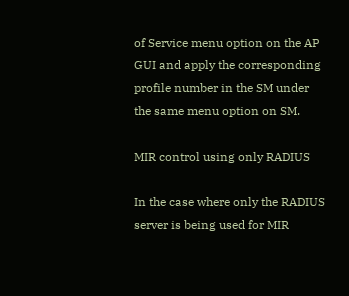of Service menu option on the AP GUI and apply the corresponding profile number in the SM under the same menu option on SM.

MIR control using only RADIUS

In the case where only the RADIUS server is being used for MIR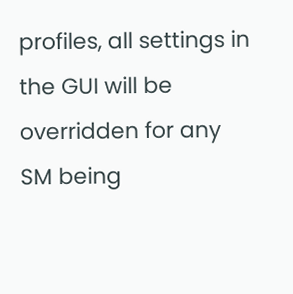profiles, all settings in the GUI will be overridden for any SM being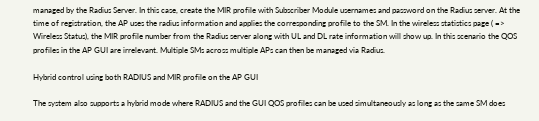managed by the Radius Server. In this case, create the MIR profile with Subscriber Module usernames and password on the Radius server. At the time of registration, the AP uses the radius information and applies the corresponding profile to the SM. In the wireless statistics page ( => Wireless Status), the MIR profile number from the Radius server along with UL and DL rate information will show up. In this scenario the QOS profiles in the AP GUI are irrelevant. Multiple SMs across multiple APs can then be managed via Radius.

Hybrid control using both RADIUS and MIR profile on the AP GUI

The system also supports a hybrid mode where RADIUS and the GUI QOS profiles can be used simultaneously as long as the same SM does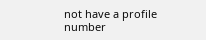not have a profile number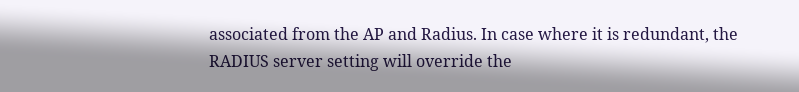associated from the AP and Radius. In case where it is redundant, the RADIUS server setting will override the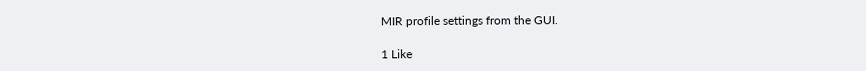MIR profile settings from the GUI.

1 Like